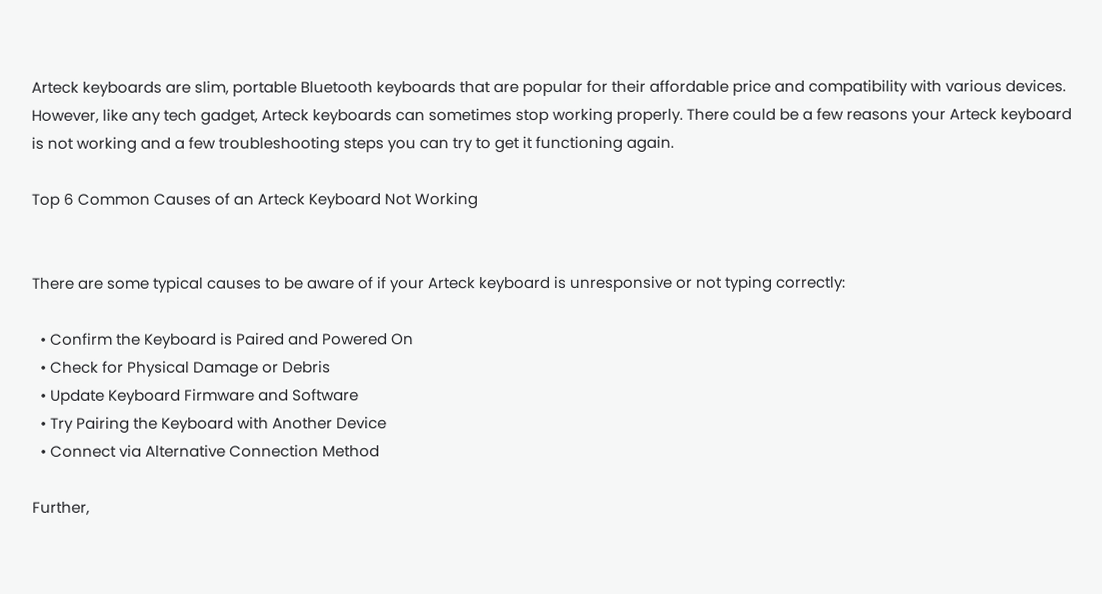Arteck keyboards are slim, portable Bluetooth keyboards that are popular for their affordable price and compatibility with various devices. However, like any tech gadget, Arteck keyboards can sometimes stop working properly. There could be a few reasons your Arteck keyboard is not working and a few troubleshooting steps you can try to get it functioning again.

Top 6 Common Causes of an Arteck Keyboard Not Working


There are some typical causes to be aware of if your Arteck keyboard is unresponsive or not typing correctly:

  • Confirm the Keyboard is Paired and Powered On
  • Check for Physical Damage or Debris
  • Update Keyboard Firmware and Software
  • Try Pairing the Keyboard with Another Device
  • Connect via Alternative Connection Method

Further,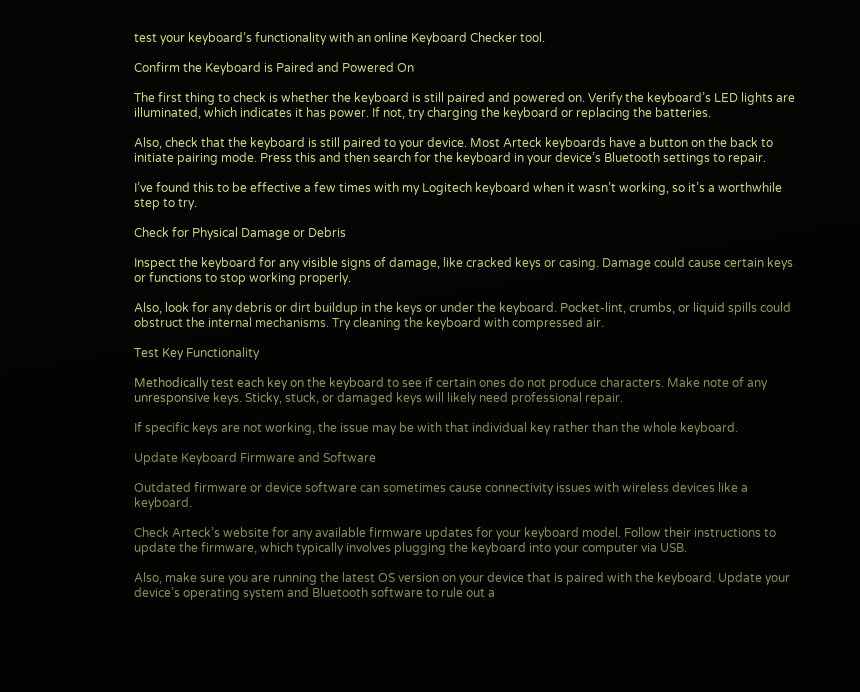test your keyboard’s functionality with an online Keyboard Checker tool.

Confirm the Keyboard is Paired and Powered On

The first thing to check is whether the keyboard is still paired and powered on. Verify the keyboard’s LED lights are illuminated, which indicates it has power. If not, try charging the keyboard or replacing the batteries.

Also, check that the keyboard is still paired to your device. Most Arteck keyboards have a button on the back to initiate pairing mode. Press this and then search for the keyboard in your device’s Bluetooth settings to repair.

I’ve found this to be effective a few times with my Logitech keyboard when it wasn’t working, so it’s a worthwhile step to try.

Check for Physical Damage or Debris

Inspect the keyboard for any visible signs of damage, like cracked keys or casing. Damage could cause certain keys or functions to stop working properly.

Also, look for any debris or dirt buildup in the keys or under the keyboard. Pocket-lint, crumbs, or liquid spills could obstruct the internal mechanisms. Try cleaning the keyboard with compressed air.

Test Key Functionality

Methodically test each key on the keyboard to see if certain ones do not produce characters. Make note of any unresponsive keys. Sticky, stuck, or damaged keys will likely need professional repair.

If specific keys are not working, the issue may be with that individual key rather than the whole keyboard.

Update Keyboard Firmware and Software

Outdated firmware or device software can sometimes cause connectivity issues with wireless devices like a keyboard.

Check Arteck’s website for any available firmware updates for your keyboard model. Follow their instructions to update the firmware, which typically involves plugging the keyboard into your computer via USB.

Also, make sure you are running the latest OS version on your device that is paired with the keyboard. Update your device’s operating system and Bluetooth software to rule out a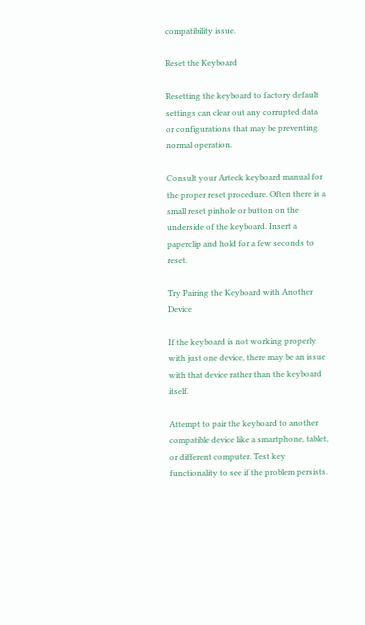compatibility issue.

Reset the Keyboard

Resetting the keyboard to factory default settings can clear out any corrupted data or configurations that may be preventing normal operation.

Consult your Arteck keyboard manual for the proper reset procedure. Often there is a small reset pinhole or button on the underside of the keyboard. Insert a paperclip and hold for a few seconds to reset.

Try Pairing the Keyboard with Another Device

If the keyboard is not working properly with just one device, there may be an issue with that device rather than the keyboard itself.

Attempt to pair the keyboard to another compatible device like a smartphone, tablet, or different computer. Test key functionality to see if the problem persists.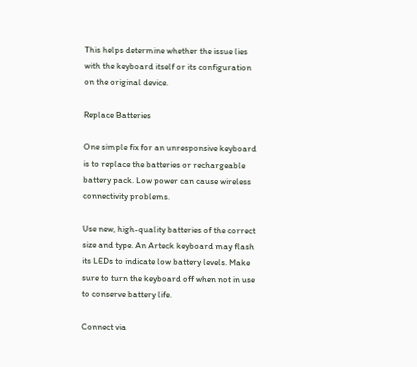This helps determine whether the issue lies with the keyboard itself or its configuration on the original device.

Replace Batteries

One simple fix for an unresponsive keyboard is to replace the batteries or rechargeable battery pack. Low power can cause wireless connectivity problems.

Use new, high-quality batteries of the correct size and type. An Arteck keyboard may flash its LEDs to indicate low battery levels. Make sure to turn the keyboard off when not in use to conserve battery life.

Connect via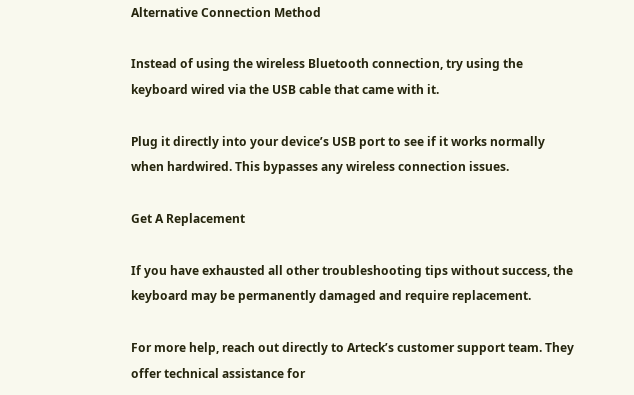Alternative Connection Method

Instead of using the wireless Bluetooth connection, try using the keyboard wired via the USB cable that came with it.

Plug it directly into your device’s USB port to see if it works normally when hardwired. This bypasses any wireless connection issues.

Get A Replacement

If you have exhausted all other troubleshooting tips without success, the keyboard may be permanently damaged and require replacement.

For more help, reach out directly to Arteck’s customer support team. They offer technical assistance for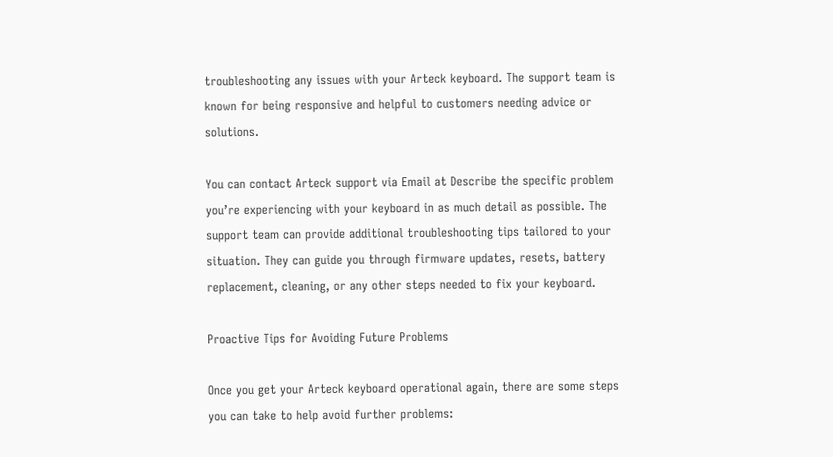troubleshooting any issues with your Arteck keyboard. The support team is known for being responsive and helpful to customers needing advice or solutions.

You can contact Arteck support via Email at Describe the specific problem you’re experiencing with your keyboard in as much detail as possible. The support team can provide additional troubleshooting tips tailored to your situation. They can guide you through firmware updates, resets, battery replacement, cleaning, or any other steps needed to fix your keyboard.

Proactive Tips for Avoiding Future Problems

Once you get your Arteck keyboard operational again, there are some steps you can take to help avoid further problems: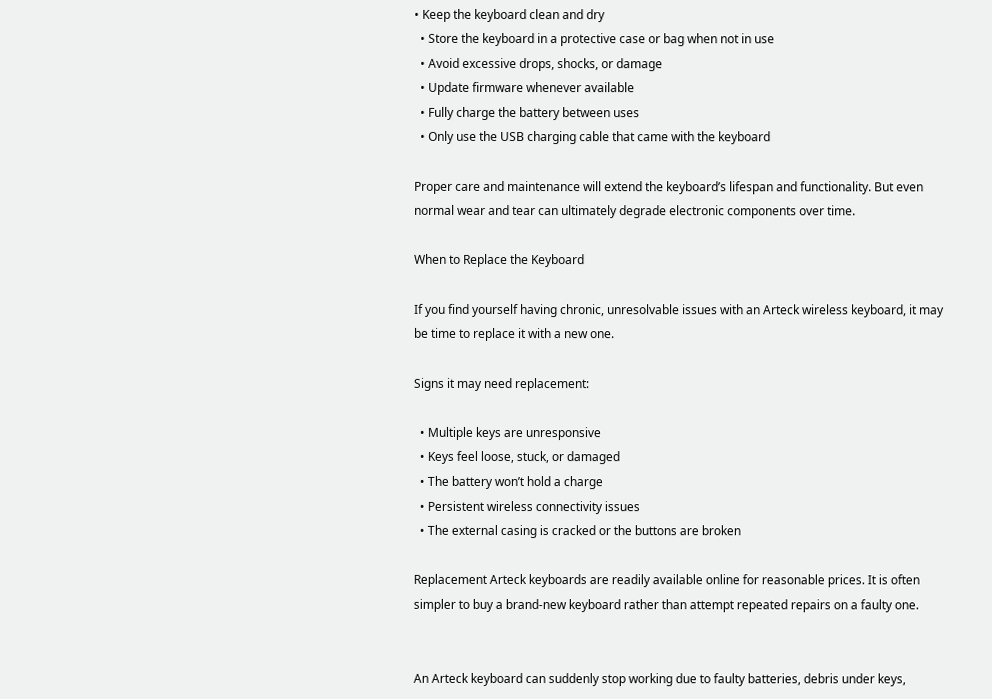• Keep the keyboard clean and dry
  • Store the keyboard in a protective case or bag when not in use
  • Avoid excessive drops, shocks, or damage
  • Update firmware whenever available
  • Fully charge the battery between uses
  • Only use the USB charging cable that came with the keyboard

Proper care and maintenance will extend the keyboard’s lifespan and functionality. But even normal wear and tear can ultimately degrade electronic components over time.

When to Replace the Keyboard

If you find yourself having chronic, unresolvable issues with an Arteck wireless keyboard, it may be time to replace it with a new one.

Signs it may need replacement:

  • Multiple keys are unresponsive
  • Keys feel loose, stuck, or damaged
  • The battery won’t hold a charge
  • Persistent wireless connectivity issues
  • The external casing is cracked or the buttons are broken

Replacement Arteck keyboards are readily available online for reasonable prices. It is often simpler to buy a brand-new keyboard rather than attempt repeated repairs on a faulty one.


An Arteck keyboard can suddenly stop working due to faulty batteries, debris under keys,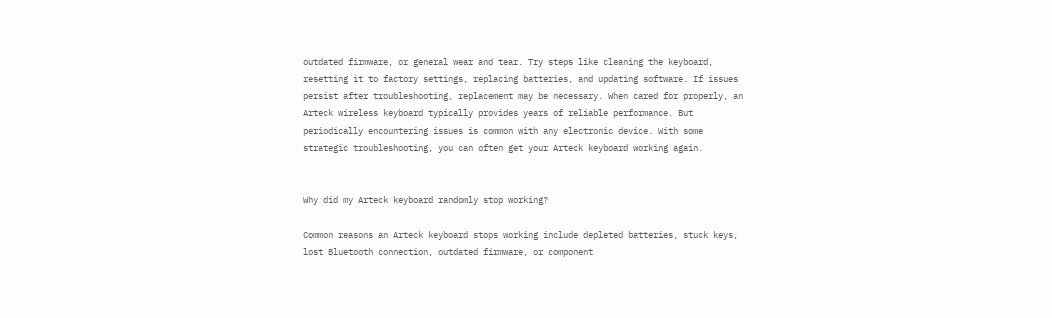outdated firmware, or general wear and tear. Try steps like cleaning the keyboard, resetting it to factory settings, replacing batteries, and updating software. If issues persist after troubleshooting, replacement may be necessary. When cared for properly, an Arteck wireless keyboard typically provides years of reliable performance. But periodically encountering issues is common with any electronic device. With some strategic troubleshooting, you can often get your Arteck keyboard working again.


Why did my Arteck keyboard randomly stop working?

Common reasons an Arteck keyboard stops working include depleted batteries, stuck keys, lost Bluetooth connection, outdated firmware, or component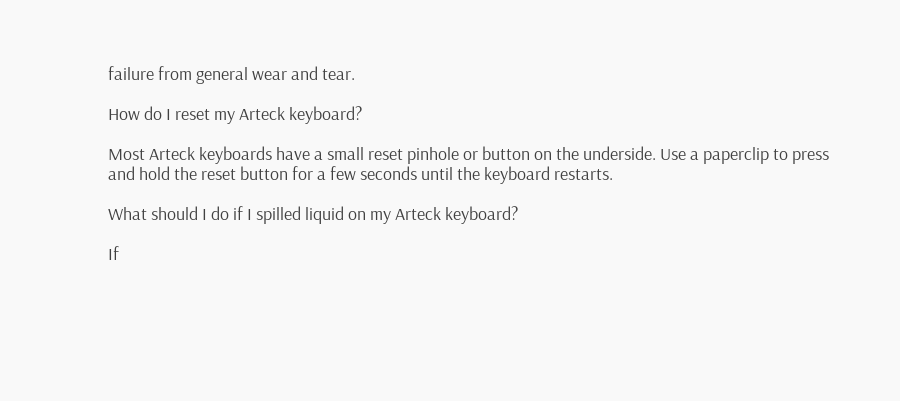failure from general wear and tear.

How do I reset my Arteck keyboard?

Most Arteck keyboards have a small reset pinhole or button on the underside. Use a paperclip to press and hold the reset button for a few seconds until the keyboard restarts.

What should I do if I spilled liquid on my Arteck keyboard?

If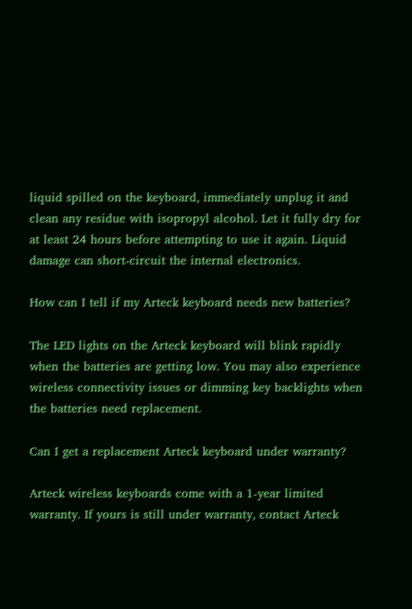liquid spilled on the keyboard, immediately unplug it and clean any residue with isopropyl alcohol. Let it fully dry for at least 24 hours before attempting to use it again. Liquid damage can short-circuit the internal electronics.

How can I tell if my Arteck keyboard needs new batteries?

The LED lights on the Arteck keyboard will blink rapidly when the batteries are getting low. You may also experience wireless connectivity issues or dimming key backlights when the batteries need replacement.

Can I get a replacement Arteck keyboard under warranty?

Arteck wireless keyboards come with a 1-year limited warranty. If yours is still under warranty, contact Arteck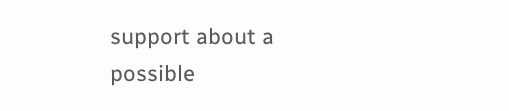support about a possible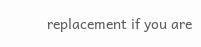replacement if you are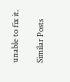unable to fix it.

Similar Posts